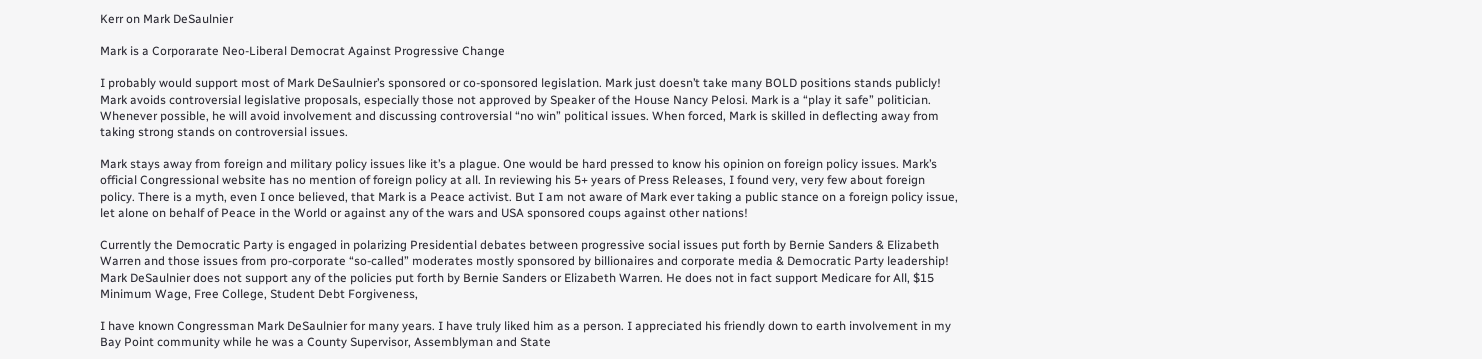Kerr on Mark DeSaulnier

Mark is a Corporarate Neo-Liberal Democrat Against Progressive Change

I probably would support most of Mark DeSaulnier’s sponsored or co-sponsored legislation. Mark just doesn’t take many BOLD positions stands publicly! Mark avoids controversial legislative proposals, especially those not approved by Speaker of the House Nancy Pelosi. Mark is a “play it safe” politician. Whenever possible, he will avoid involvement and discussing controversial “no win” political issues. When forced, Mark is skilled in deflecting away from taking strong stands on controversial issues.

Mark stays away from foreign and military policy issues like it’s a plague. One would be hard pressed to know his opinion on foreign policy issues. Mark’s official Congressional website has no mention of foreign policy at all. In reviewing his 5+ years of Press Releases, I found very, very few about foreign policy. There is a myth, even I once believed, that Mark is a Peace activist. But I am not aware of Mark ever taking a public stance on a foreign policy issue, let alone on behalf of Peace in the World or against any of the wars and USA sponsored coups against other nations!

Currently the Democratic Party is engaged in polarizing Presidential debates between progressive social issues put forth by Bernie Sanders & Elizabeth Warren and those issues from pro-corporate “so-called” moderates mostly sponsored by billionaires and corporate media & Democratic Party leadership! Mark DeSaulnier does not support any of the policies put forth by Bernie Sanders or Elizabeth Warren. He does not in fact support Medicare for All, $15 Minimum Wage, Free College, Student Debt Forgiveness,

I have known Congressman Mark DeSaulnier for many years. I have truly liked him as a person. I appreciated his friendly down to earth involvement in my Bay Point community while he was a County Supervisor, Assemblyman and State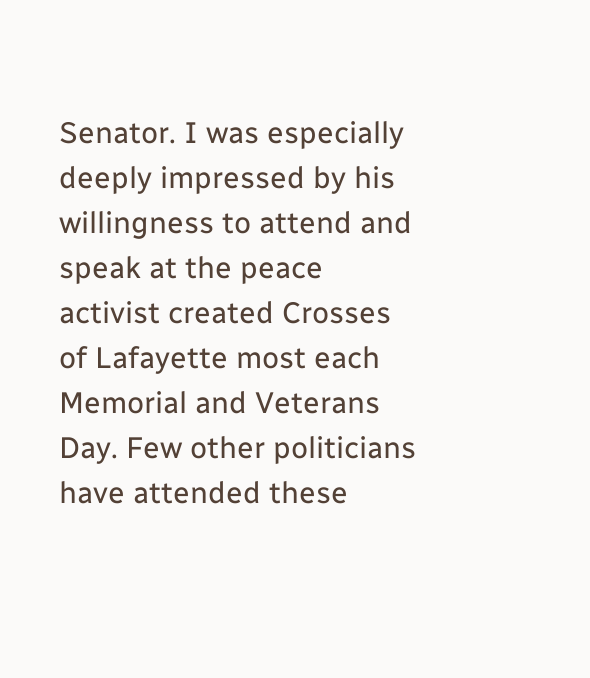Senator. I was especially deeply impressed by his willingness to attend and speak at the peace activist created Crosses of Lafayette most each Memorial and Veterans Day. Few other politicians have attended these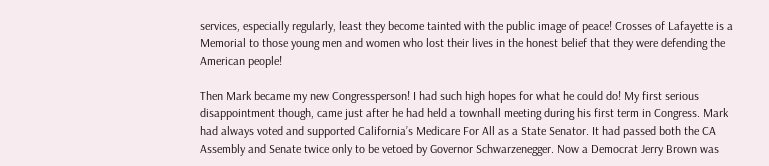services, especially regularly, least they become tainted with the public image of peace! Crosses of Lafayette is a Memorial to those young men and women who lost their lives in the honest belief that they were defending the American people!

Then Mark became my new Congressperson! I had such high hopes for what he could do! My first serious disappointment though, came just after he had held a townhall meeting during his first term in Congress. Mark had always voted and supported California’s Medicare For All as a State Senator. It had passed both the CA Assembly and Senate twice only to be vetoed by Governor Schwarzenegger. Now a Democrat Jerry Brown was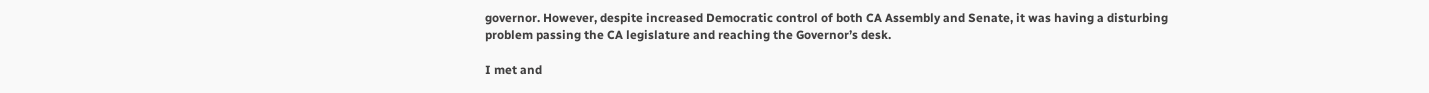governor. However, despite increased Democratic control of both CA Assembly and Senate, it was having a disturbing problem passing the CA legislature and reaching the Governor’s desk.

I met and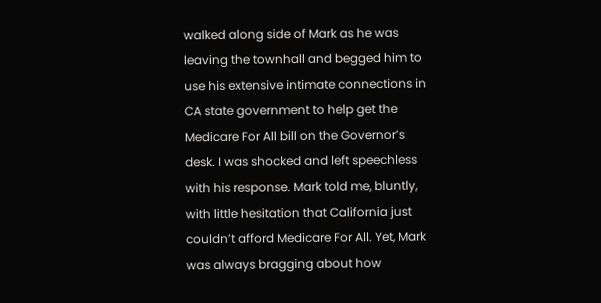walked along side of Mark as he was leaving the townhall and begged him to use his extensive intimate connections in CA state government to help get the Medicare For All bill on the Governor’s desk. I was shocked and left speechless with his response. Mark told me, bluntly, with little hesitation that California just couldn’t afford Medicare For All. Yet, Mark was always bragging about how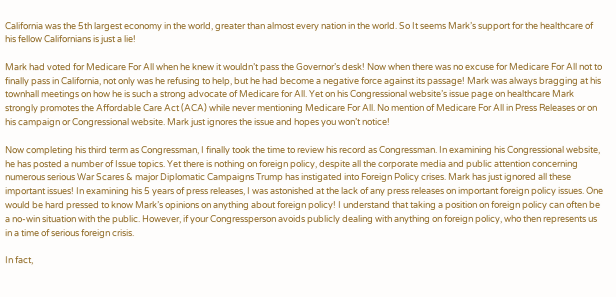California was the 5th largest economy in the world, greater than almost every nation in the world. So It seems Mark’s support for the healthcare of his fellow Californians is just a lie!

Mark had voted for Medicare For All when he knew it wouldn’t pass the Governor’s desk! Now when there was no excuse for Medicare For All not to finally pass in California, not only was he refusing to help, but he had become a negative force against its passage! Mark was always bragging at his townhall meetings on how he is such a strong advocate of Medicare for All. Yet on his Congressional website’s issue page on healthcare Mark strongly promotes the Affordable Care Act (ACA) while never mentioning Medicare For All. No mention of Medicare For All in Press Releases or on his campaign or Congressional website. Mark just ignores the issue and hopes you won’t notice!

Now completing his third term as Congressman, I finally took the time to review his record as Congressman. In examining his Congressional website, he has posted a number of Issue topics. Yet there is nothing on foreign policy, despite all the corporate media and public attention concerning numerous serious War Scares & major Diplomatic Campaigns Trump has instigated into Foreign Policy crises. Mark has just ignored all these important issues! In examining his 5 years of press releases, I was astonished at the lack of any press releases on important foreign policy issues. One would be hard pressed to know Mark’s opinions on anything about foreign policy! I understand that taking a position on foreign policy can often be a no-win situation with the public. However, if your Congressperson avoids publicly dealing with anything on foreign policy, who then represents us in a time of serious foreign crisis.

In fact,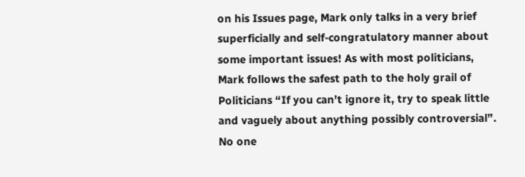on his Issues page, Mark only talks in a very brief superficially and self-congratulatory manner about some important issues! As with most politicians, Mark follows the safest path to the holy grail of Politicians “If you can’t ignore it, try to speak little and vaguely about anything possibly controversial”. No one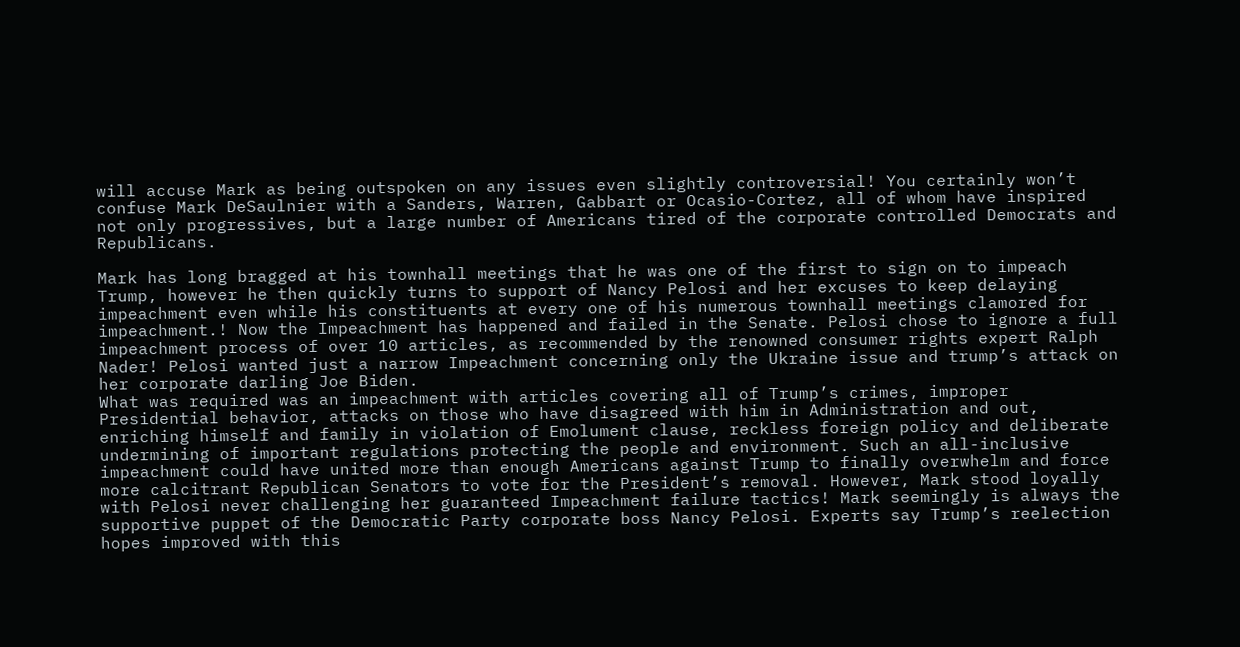will accuse Mark as being outspoken on any issues even slightly controversial! You certainly won’t confuse Mark DeSaulnier with a Sanders, Warren, Gabbart or Ocasio-Cortez, all of whom have inspired not only progressives, but a large number of Americans tired of the corporate controlled Democrats and Republicans.

Mark has long bragged at his townhall meetings that he was one of the first to sign on to impeach Trump, however he then quickly turns to support of Nancy Pelosi and her excuses to keep delaying impeachment even while his constituents at every one of his numerous townhall meetings clamored for impeachment.! Now the Impeachment has happened and failed in the Senate. Pelosi chose to ignore a full impeachment process of over 10 articles, as recommended by the renowned consumer rights expert Ralph Nader! Pelosi wanted just a narrow Impeachment concerning only the Ukraine issue and trump’s attack on her corporate darling Joe Biden.
What was required was an impeachment with articles covering all of Trump’s crimes, improper Presidential behavior, attacks on those who have disagreed with him in Administration and out, enriching himself and family in violation of Emolument clause, reckless foreign policy and deliberate undermining of important regulations protecting the people and environment. Such an all-inclusive impeachment could have united more than enough Americans against Trump to finally overwhelm and force more calcitrant Republican Senators to vote for the President’s removal. However, Mark stood loyally with Pelosi never challenging her guaranteed Impeachment failure tactics! Mark seemingly is always the supportive puppet of the Democratic Party corporate boss Nancy Pelosi. Experts say Trump’s reelection hopes improved with this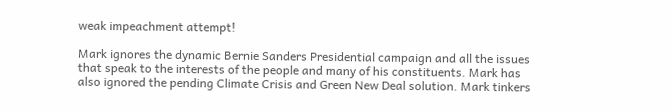weak impeachment attempt!

Mark ignores the dynamic Bernie Sanders Presidential campaign and all the issues that speak to the interests of the people and many of his constituents. Mark has also ignored the pending Climate Crisis and Green New Deal solution. Mark tinkers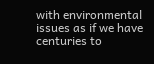with environmental issues as if we have centuries to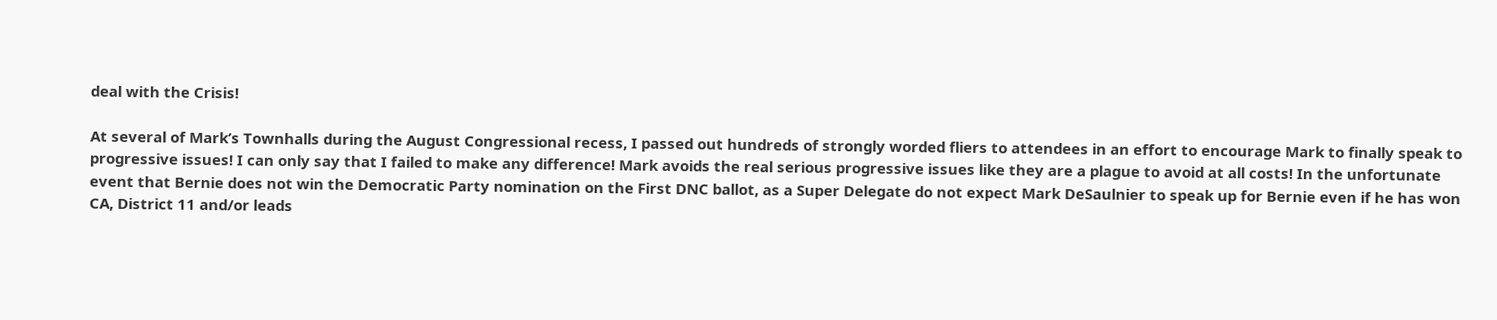deal with the Crisis!

At several of Mark’s Townhalls during the August Congressional recess, I passed out hundreds of strongly worded fliers to attendees in an effort to encourage Mark to finally speak to progressive issues! I can only say that I failed to make any difference! Mark avoids the real serious progressive issues like they are a plague to avoid at all costs! In the unfortunate event that Bernie does not win the Democratic Party nomination on the First DNC ballot, as a Super Delegate do not expect Mark DeSaulnier to speak up for Bernie even if he has won CA, District 11 and/or leads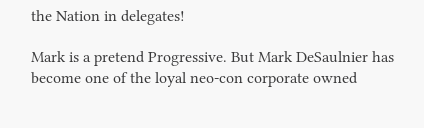the Nation in delegates!

Mark is a pretend Progressive. But Mark DeSaulnier has become one of the loyal neo-con corporate owned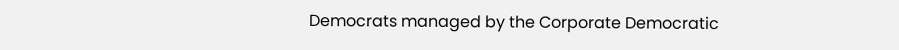Democrats managed by the Corporate Democratic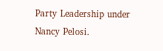Party Leadership under Nancy Pelosi.